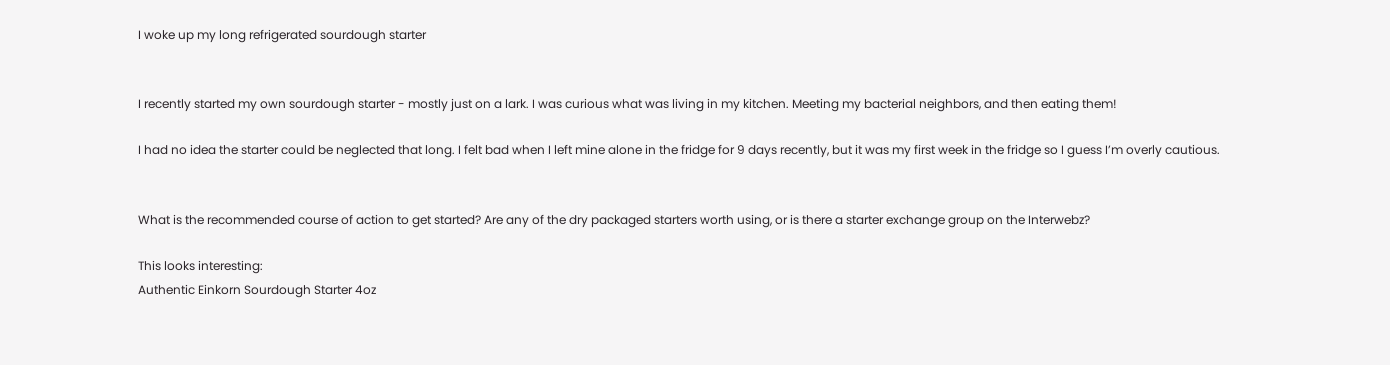I woke up my long refrigerated sourdough starter


I recently started my own sourdough starter - mostly just on a lark. I was curious what was living in my kitchen. Meeting my bacterial neighbors, and then eating them!

I had no idea the starter could be neglected that long. I felt bad when I left mine alone in the fridge for 9 days recently, but it was my first week in the fridge so I guess I’m overly cautious.


What is the recommended course of action to get started? Are any of the dry packaged starters worth using, or is there a starter exchange group on the Interwebz?

This looks interesting:
Authentic Einkorn Sourdough Starter 4oz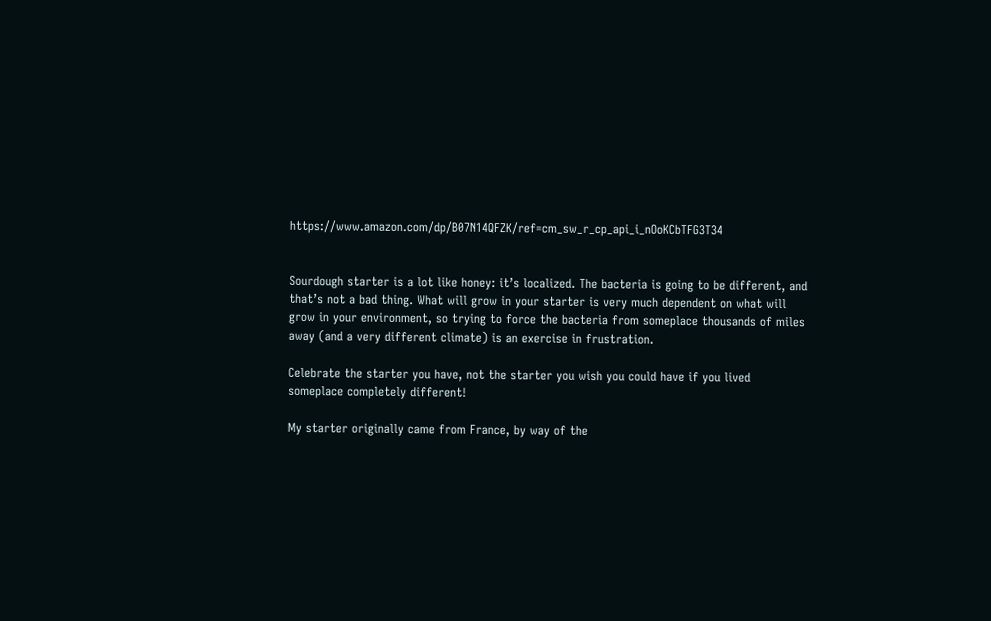https://www.amazon.com/dp/B07N14QFZK/ref=cm_sw_r_cp_api_i_nOoKCbTFG3T34


Sourdough starter is a lot like honey: it’s localized. The bacteria is going to be different, and that’s not a bad thing. What will grow in your starter is very much dependent on what will grow in your environment, so trying to force the bacteria from someplace thousands of miles away (and a very different climate) is an exercise in frustration.

Celebrate the starter you have, not the starter you wish you could have if you lived someplace completely different!

My starter originally came from France, by way of the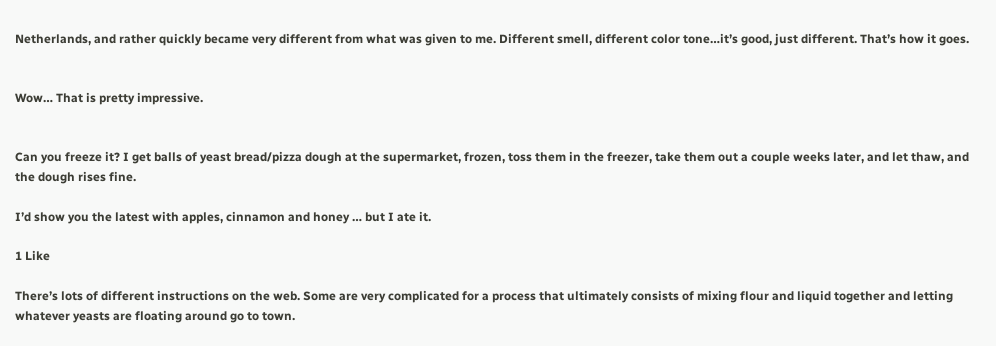Netherlands, and rather quickly became very different from what was given to me. Different smell, different color tone…it’s good, just different. That’s how it goes.


Wow… That is pretty impressive.


Can you freeze it? I get balls of yeast bread/pizza dough at the supermarket, frozen, toss them in the freezer, take them out a couple weeks later, and let thaw, and the dough rises fine.

I’d show you the latest with apples, cinnamon and honey … but I ate it.

1 Like

There’s lots of different instructions on the web. Some are very complicated for a process that ultimately consists of mixing flour and liquid together and letting whatever yeasts are floating around go to town.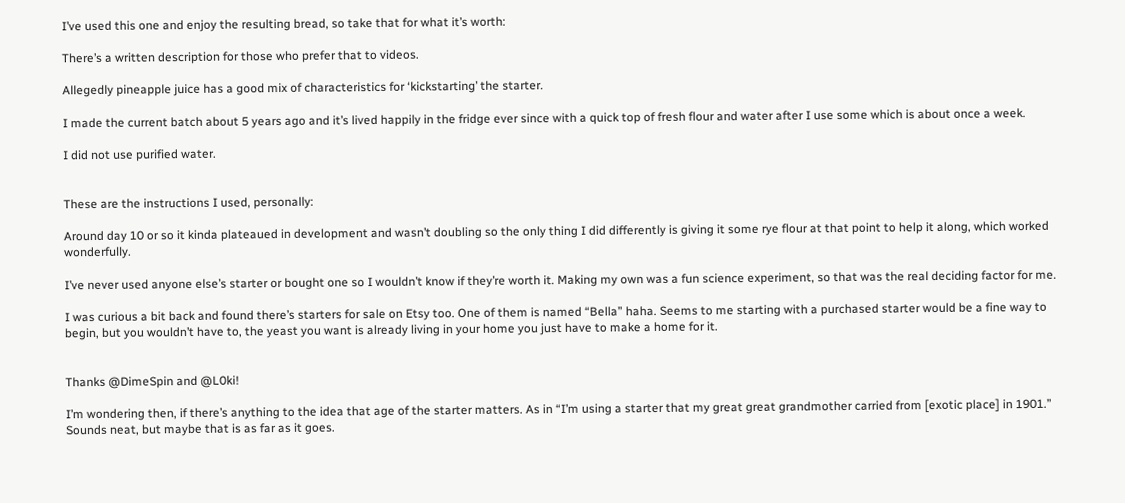I’ve used this one and enjoy the resulting bread, so take that for what it’s worth:

There’s a written description for those who prefer that to videos.

Allegedly pineapple juice has a good mix of characteristics for ‘kickstarting’ the starter.

I made the current batch about 5 years ago and it’s lived happily in the fridge ever since with a quick top of fresh flour and water after I use some which is about once a week.

I did not use purified water.


These are the instructions I used, personally:

Around day 10 or so it kinda plateaued in development and wasn’t doubling so the only thing I did differently is giving it some rye flour at that point to help it along, which worked wonderfully.

I’ve never used anyone else’s starter or bought one so I wouldn’t know if they’re worth it. Making my own was a fun science experiment, so that was the real deciding factor for me.

I was curious a bit back and found there’s starters for sale on Etsy too. One of them is named “Bella” haha. Seems to me starting with a purchased starter would be a fine way to begin, but you wouldn’t have to, the yeast you want is already living in your home you just have to make a home for it.


Thanks @DimeSpin and @L0ki!

I’m wondering then, if there’s anything to the idea that age of the starter matters. As in “I’m using a starter that my great great grandmother carried from [exotic place] in 1901.” Sounds neat, but maybe that is as far as it goes.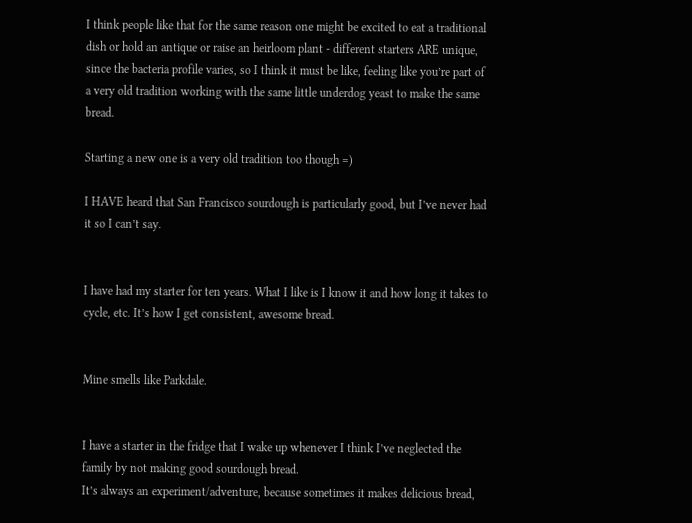I think people like that for the same reason one might be excited to eat a traditional dish or hold an antique or raise an heirloom plant - different starters ARE unique, since the bacteria profile varies, so I think it must be like, feeling like you’re part of a very old tradition working with the same little underdog yeast to make the same bread.

Starting a new one is a very old tradition too though =)

I HAVE heard that San Francisco sourdough is particularly good, but I’ve never had it so I can’t say.


I have had my starter for ten years. What I like is I know it and how long it takes to cycle, etc. It’s how I get consistent, awesome bread.


Mine smells like Parkdale.


I have a starter in the fridge that I wake up whenever I think I’ve neglected the family by not making good sourdough bread.
It’s always an experiment/adventure, because sometimes it makes delicious bread,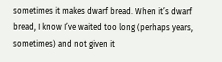sometimes it makes dwarf bread. When it’s dwarf bread, I know I’ve waited too long (perhaps years, sometimes) and not given it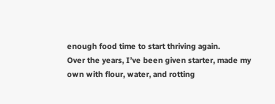enough food time to start thriving again.
Over the years, I’ve been given starter, made my own with flour, water, and rotting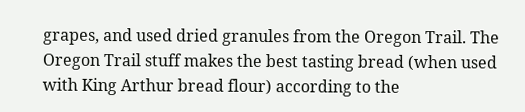grapes, and used dried granules from the Oregon Trail. The Oregon Trail stuff makes the best tasting bread (when used with King Arthur bread flour) according to the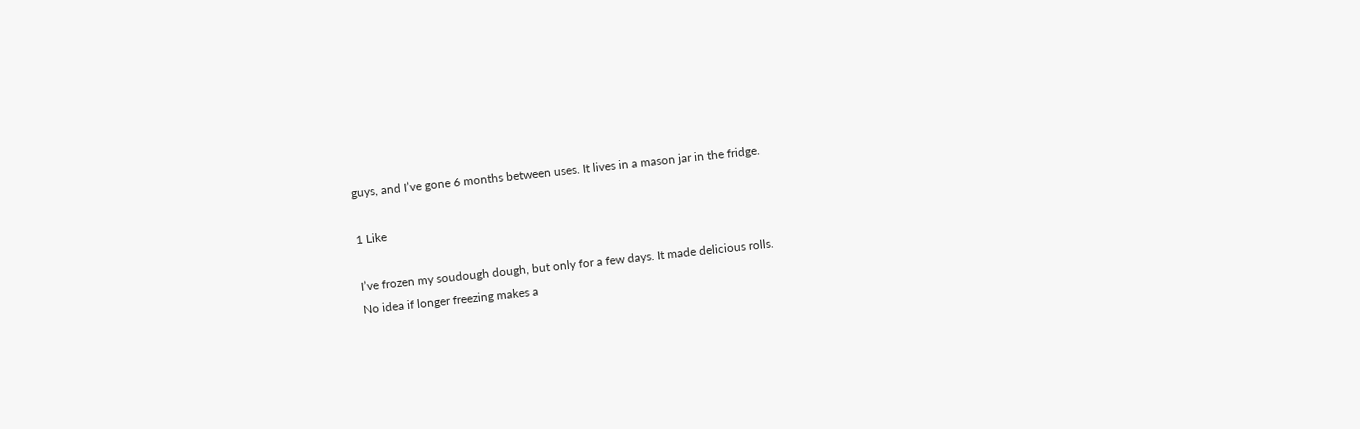guys, and I’ve gone 6 months between uses. It lives in a mason jar in the fridge.

1 Like

I’ve frozen my soudough dough, but only for a few days. It made delicious rolls.
No idea if longer freezing makes a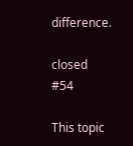difference.

closed #54

This topic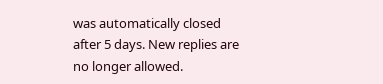was automatically closed after 5 days. New replies are no longer allowed.